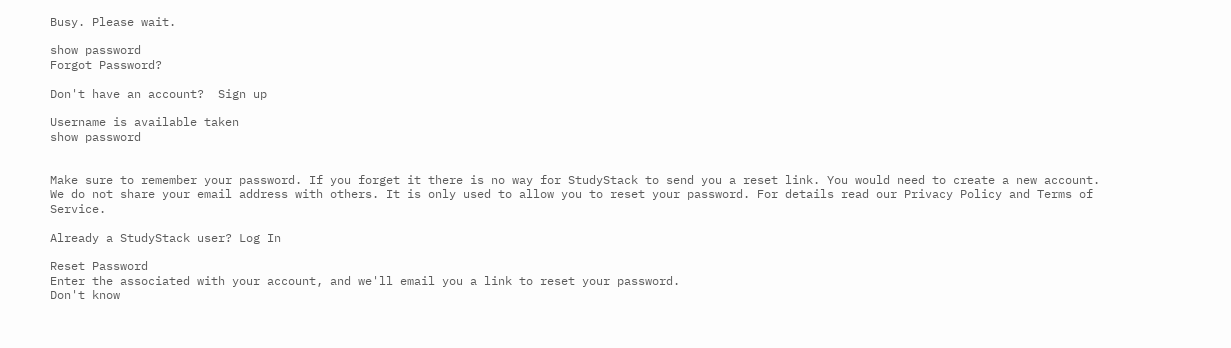Busy. Please wait.

show password
Forgot Password?

Don't have an account?  Sign up

Username is available taken
show password


Make sure to remember your password. If you forget it there is no way for StudyStack to send you a reset link. You would need to create a new account.
We do not share your email address with others. It is only used to allow you to reset your password. For details read our Privacy Policy and Terms of Service.

Already a StudyStack user? Log In

Reset Password
Enter the associated with your account, and we'll email you a link to reset your password.
Don't know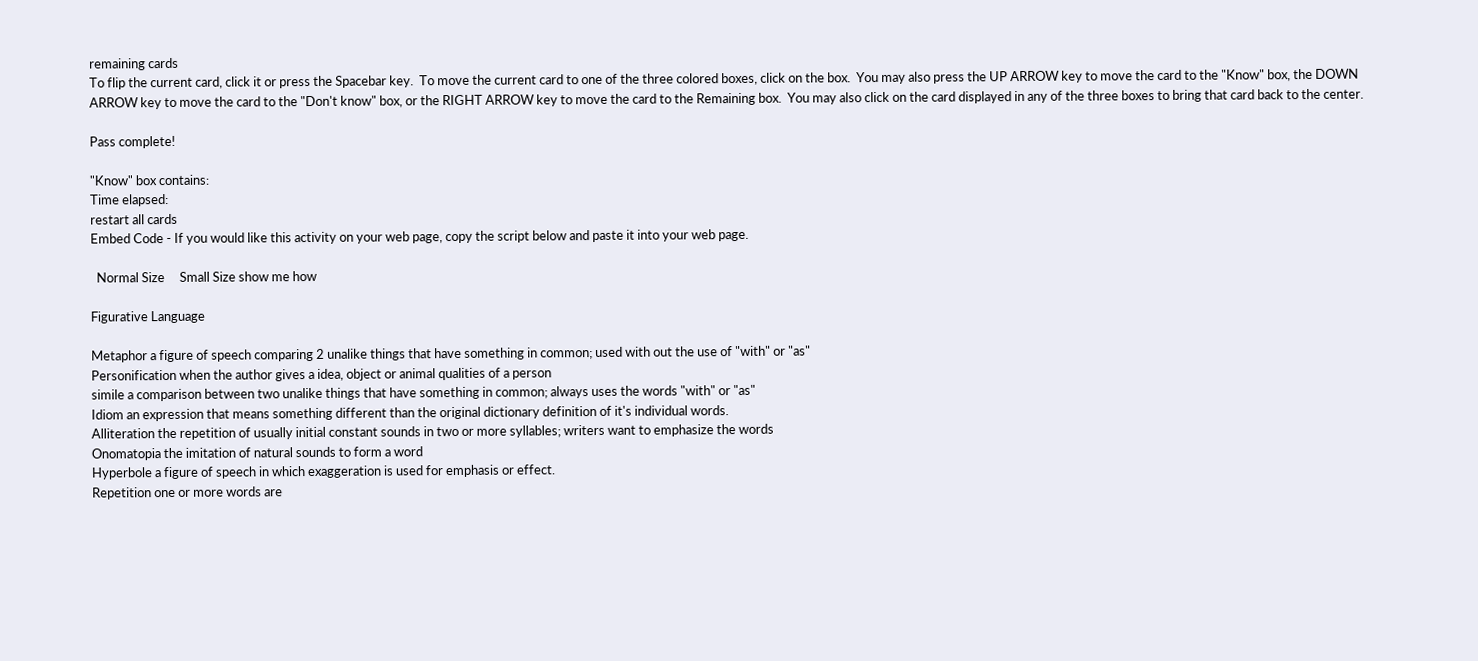remaining cards
To flip the current card, click it or press the Spacebar key.  To move the current card to one of the three colored boxes, click on the box.  You may also press the UP ARROW key to move the card to the "Know" box, the DOWN ARROW key to move the card to the "Don't know" box, or the RIGHT ARROW key to move the card to the Remaining box.  You may also click on the card displayed in any of the three boxes to bring that card back to the center.

Pass complete!

"Know" box contains:
Time elapsed:
restart all cards
Embed Code - If you would like this activity on your web page, copy the script below and paste it into your web page.

  Normal Size     Small Size show me how

Figurative Language

Metaphor a figure of speech comparing 2 unalike things that have something in common; used with out the use of "with" or "as"
Personification when the author gives a idea, object or animal qualities of a person
simile a comparison between two unalike things that have something in common; always uses the words "with" or "as"
Idiom an expression that means something different than the original dictionary definition of it's individual words.
Alliteration the repetition of usually initial constant sounds in two or more syllables; writers want to emphasize the words
Onomatopia the imitation of natural sounds to form a word
Hyperbole a figure of speech in which exaggeration is used for emphasis or effect.
Repetition one or more words are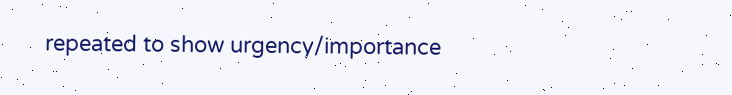repeated to show urgency/importance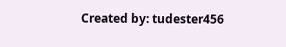Created by: tudester456